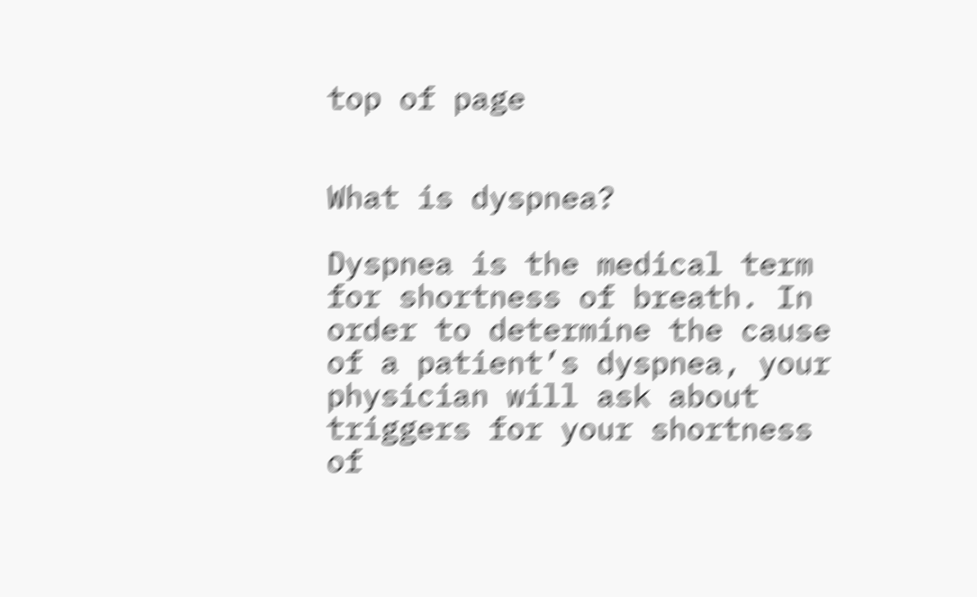top of page


What is dyspnea?

Dyspnea is the medical term for shortness of breath. In order to determine the cause of a patient’s dyspnea, your physician will ask about triggers for your shortness of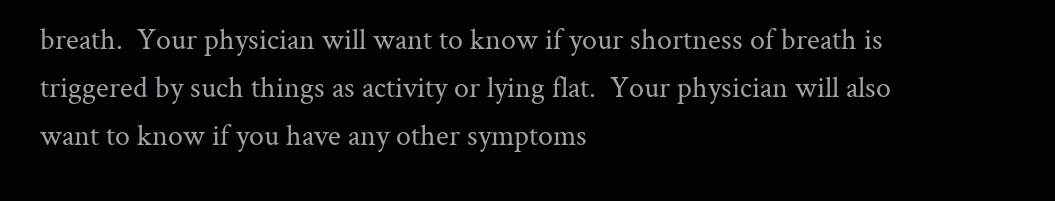breath.  Your physician will want to know if your shortness of breath is triggered by such things as activity or lying flat.  Your physician will also want to know if you have any other symptoms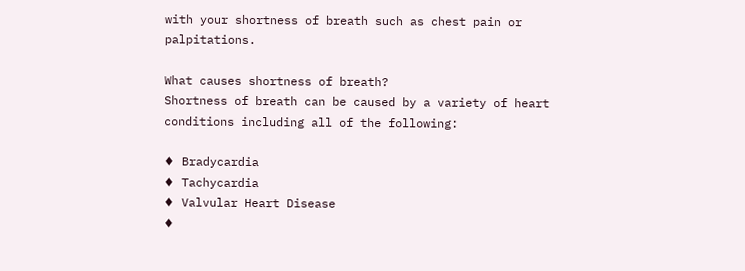with your shortness of breath such as chest pain or palpitations.

What causes shortness of breath?
Shortness of breath can be caused by a variety of heart conditions including all of the following:

♦ Bradycardia
♦ Tachycardia
♦ Valvular Heart Disease
♦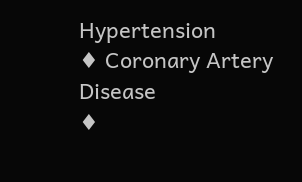Hypertension
♦ Coronary Artery Disease
♦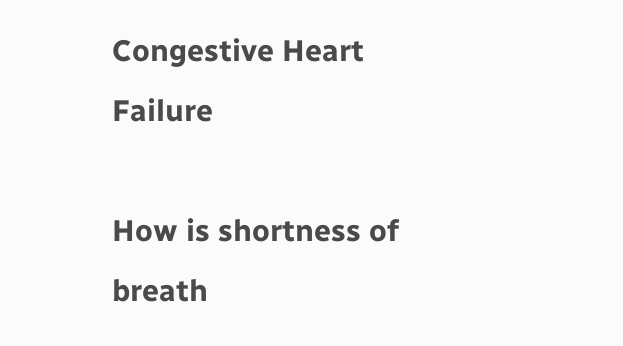Congestive Heart Failure

How is shortness of breath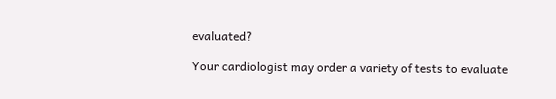evaluated?

Your cardiologist may order a variety of tests to evaluate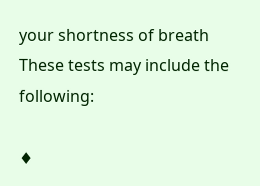your shortness of breath These tests may include the following:

♦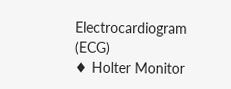Electrocardiogram (ECG)
♦ Holter Monitor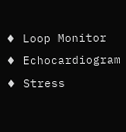♦ Loop Monitor
♦ Echocardiogram
♦ Stress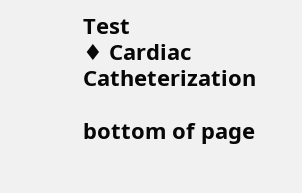Test
♦ Cardiac Catheterization

bottom of page